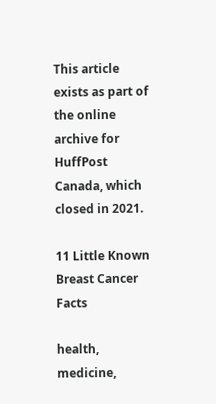This article exists as part of the online archive for HuffPost Canada, which closed in 2021.

11 Little Known Breast Cancer Facts

health, medicine,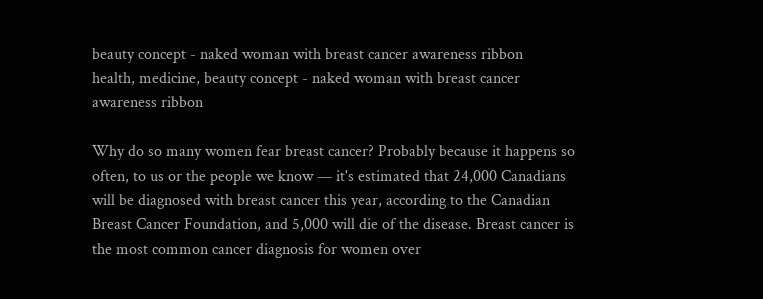beauty concept - naked woman with breast cancer awareness ribbon
health, medicine, beauty concept - naked woman with breast cancer awareness ribbon

Why do so many women fear breast cancer? Probably because it happens so often, to us or the people we know — it's estimated that 24,000 Canadians will be diagnosed with breast cancer this year, according to the Canadian Breast Cancer Foundation, and 5,000 will die of the disease. Breast cancer is the most common cancer diagnosis for women over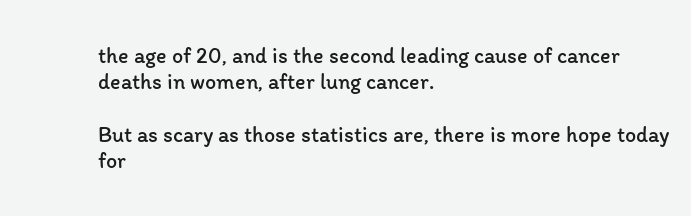the age of 20, and is the second leading cause of cancer deaths in women, after lung cancer.

But as scary as those statistics are, there is more hope today for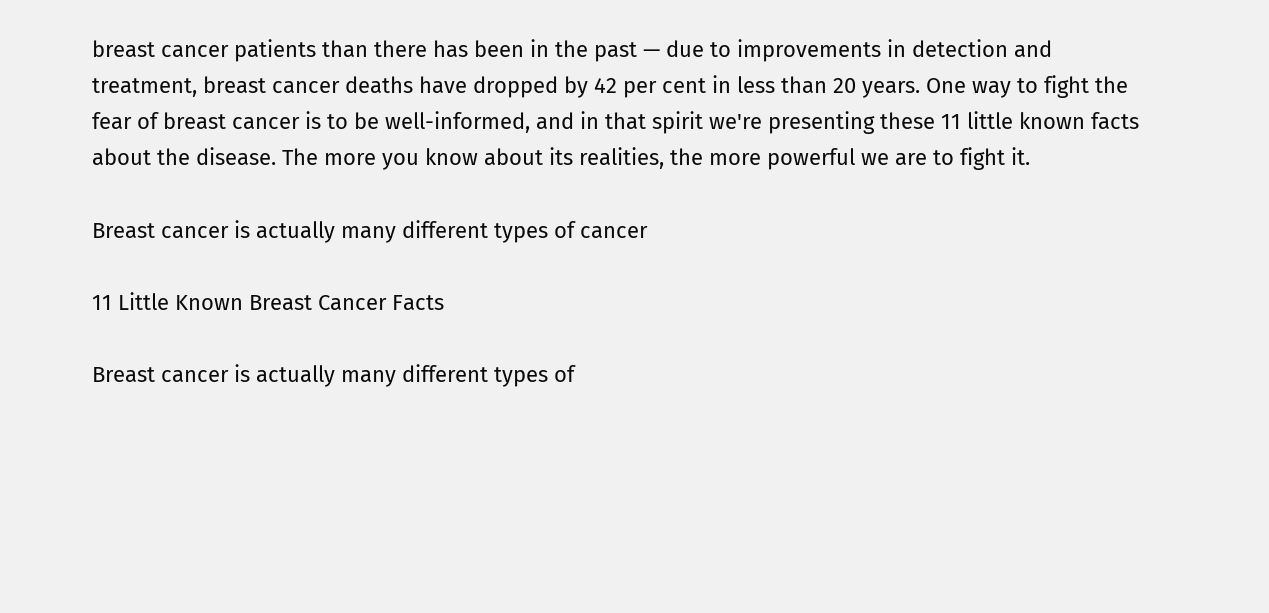breast cancer patients than there has been in the past — due to improvements in detection and treatment, breast cancer deaths have dropped by 42 per cent in less than 20 years. One way to fight the fear of breast cancer is to be well-informed, and in that spirit we're presenting these 11 little known facts about the disease. The more you know about its realities, the more powerful we are to fight it.

Breast cancer is actually many different types of cancer

11 Little Known Breast Cancer Facts

Breast cancer is actually many different types of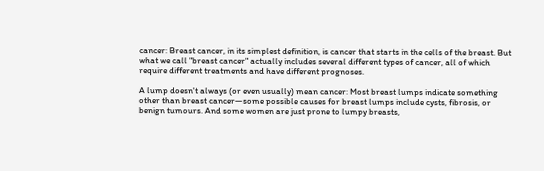cancer: Breast cancer, in its simplest definition, is cancer that starts in the cells of the breast. But what we call "breast cancer" actually includes several different types of cancer, all of which require different treatments and have different prognoses.

A lump doesn't always (or even usually) mean cancer: Most breast lumps indicate something other than breast cancer—some possible causes for breast lumps include cysts, fibrosis, or benign tumours. And some women are just prone to lumpy breasts,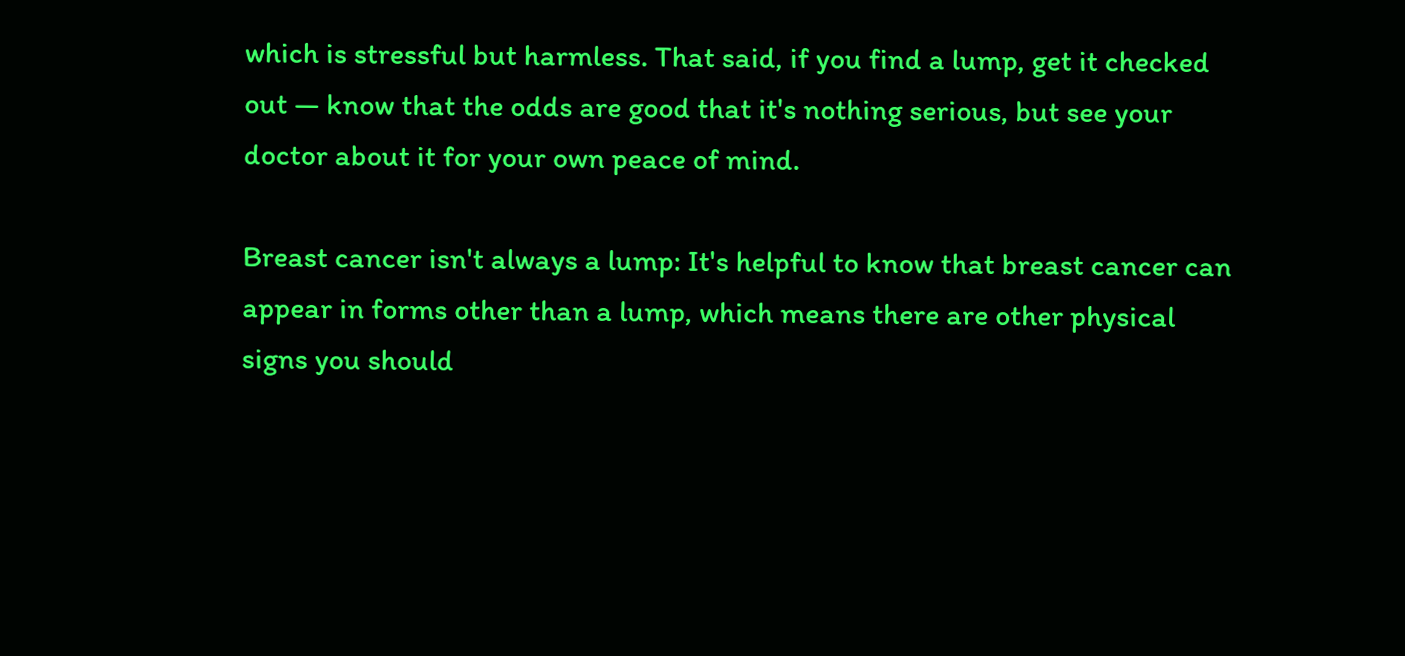which is stressful but harmless. That said, if you find a lump, get it checked out — know that the odds are good that it's nothing serious, but see your doctor about it for your own peace of mind.

Breast cancer isn't always a lump: It's helpful to know that breast cancer can appear in forms other than a lump, which means there are other physical signs you should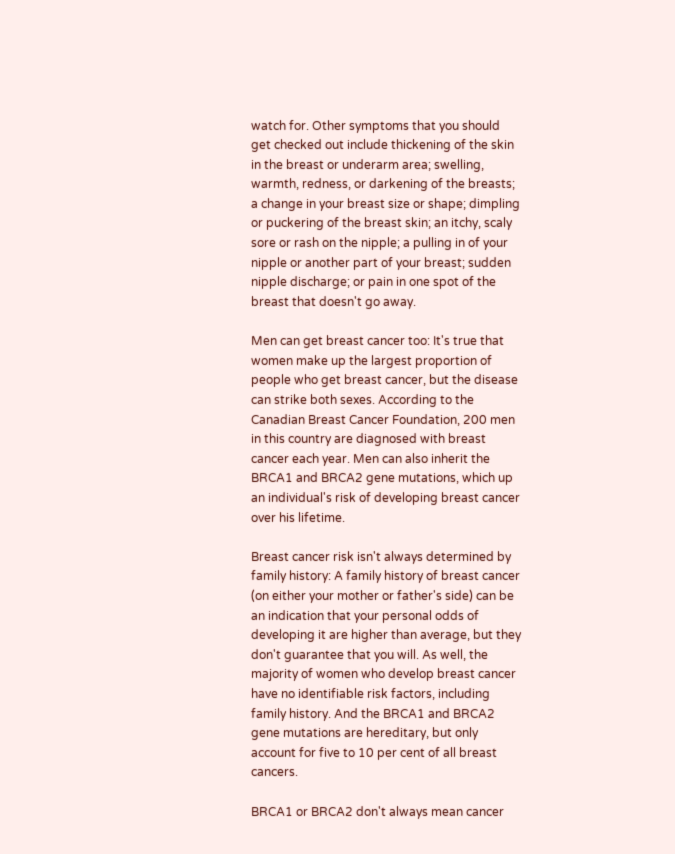watch for. Other symptoms that you should get checked out include thickening of the skin in the breast or underarm area; swelling, warmth, redness, or darkening of the breasts; a change in your breast size or shape; dimpling or puckering of the breast skin; an itchy, scaly sore or rash on the nipple; a pulling in of your nipple or another part of your breast; sudden nipple discharge; or pain in one spot of the breast that doesn't go away.

Men can get breast cancer too: It's true that women make up the largest proportion of people who get breast cancer, but the disease can strike both sexes. According to the Canadian Breast Cancer Foundation, 200 men in this country are diagnosed with breast cancer each year. Men can also inherit the BRCA1 and BRCA2 gene mutations, which up an individual's risk of developing breast cancer over his lifetime.

Breast cancer risk isn't always determined by family history: A family history of breast cancer (on either your mother or father's side) can be an indication that your personal odds of developing it are higher than average, but they don't guarantee that you will. As well, the majority of women who develop breast cancer have no identifiable risk factors, including family history. And the BRCA1 and BRCA2 gene mutations are hereditary, but only account for five to 10 per cent of all breast cancers.

BRCA1 or BRCA2 don't always mean cancer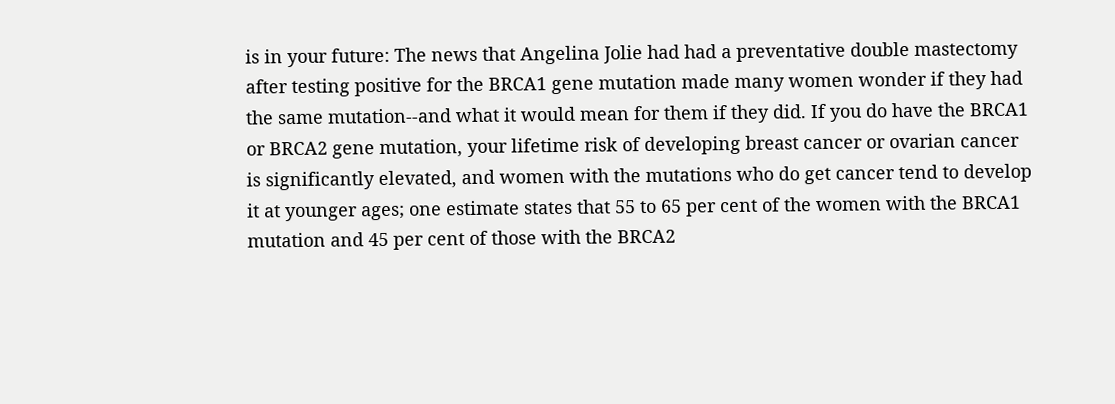is in your future: The news that Angelina Jolie had had a preventative double mastectomy after testing positive for the BRCA1 gene mutation made many women wonder if they had the same mutation--and what it would mean for them if they did. If you do have the BRCA1 or BRCA2 gene mutation, your lifetime risk of developing breast cancer or ovarian cancer is significantly elevated, and women with the mutations who do get cancer tend to develop it at younger ages; one estimate states that 55 to 65 per cent of the women with the BRCA1 mutation and 45 per cent of those with the BRCA2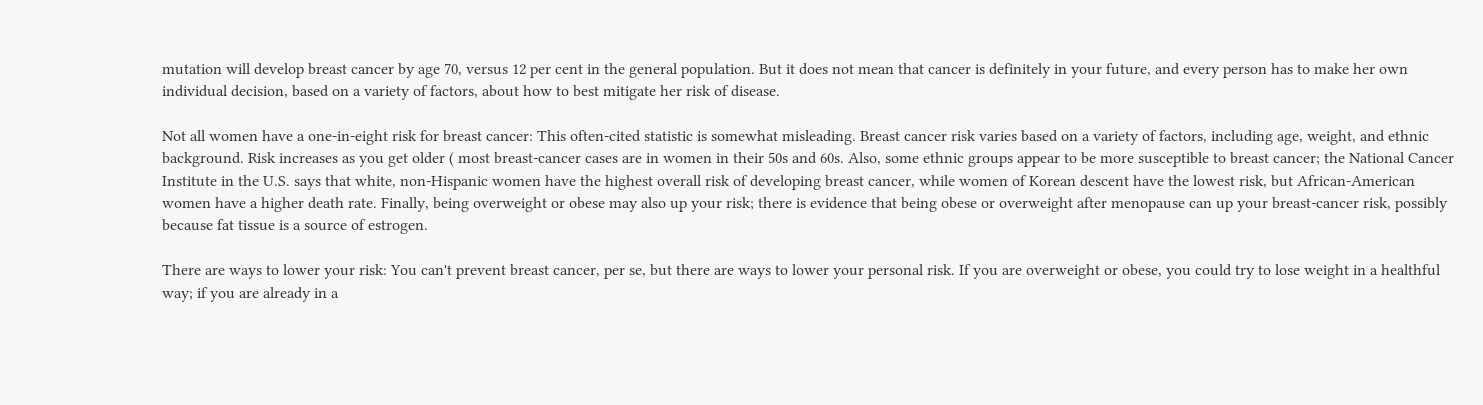mutation will develop breast cancer by age 70, versus 12 per cent in the general population. But it does not mean that cancer is definitely in your future, and every person has to make her own individual decision, based on a variety of factors, about how to best mitigate her risk of disease.

Not all women have a one-in-eight risk for breast cancer: This often-cited statistic is somewhat misleading. Breast cancer risk varies based on a variety of factors, including age, weight, and ethnic background. Risk increases as you get older ( most breast-cancer cases are in women in their 50s and 60s. Also, some ethnic groups appear to be more susceptible to breast cancer; the National Cancer Institute in the U.S. says that white, non-Hispanic women have the highest overall risk of developing breast cancer, while women of Korean descent have the lowest risk, but African-American women have a higher death rate. Finally, being overweight or obese may also up your risk; there is evidence that being obese or overweight after menopause can up your breast-cancer risk, possibly because fat tissue is a source of estrogen.

There are ways to lower your risk: You can't prevent breast cancer, per se, but there are ways to lower your personal risk. If you are overweight or obese, you could try to lose weight in a healthful way; if you are already in a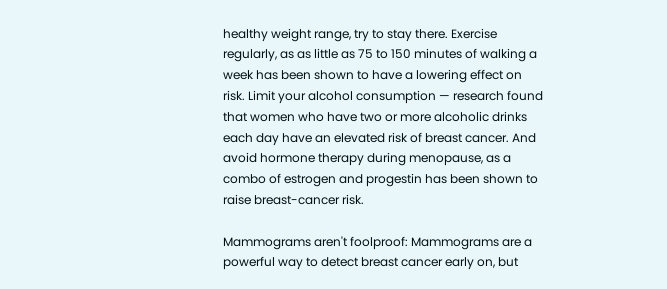healthy weight range, try to stay there. Exercise regularly, as as little as 75 to 150 minutes of walking a week has been shown to have a lowering effect on risk. Limit your alcohol consumption — research found that women who have two or more alcoholic drinks each day have an elevated risk of breast cancer. And avoid hormone therapy during menopause, as a combo of estrogen and progestin has been shown to raise breast-cancer risk.

Mammograms aren't foolproof: Mammograms are a powerful way to detect breast cancer early on, but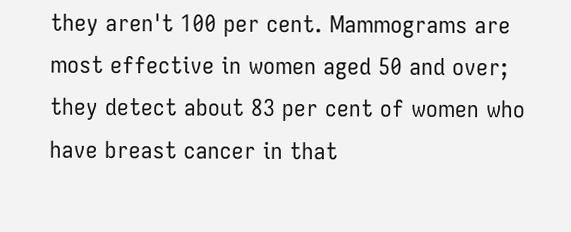they aren't 100 per cent. Mammograms are most effective in women aged 50 and over; they detect about 83 per cent of women who have breast cancer in that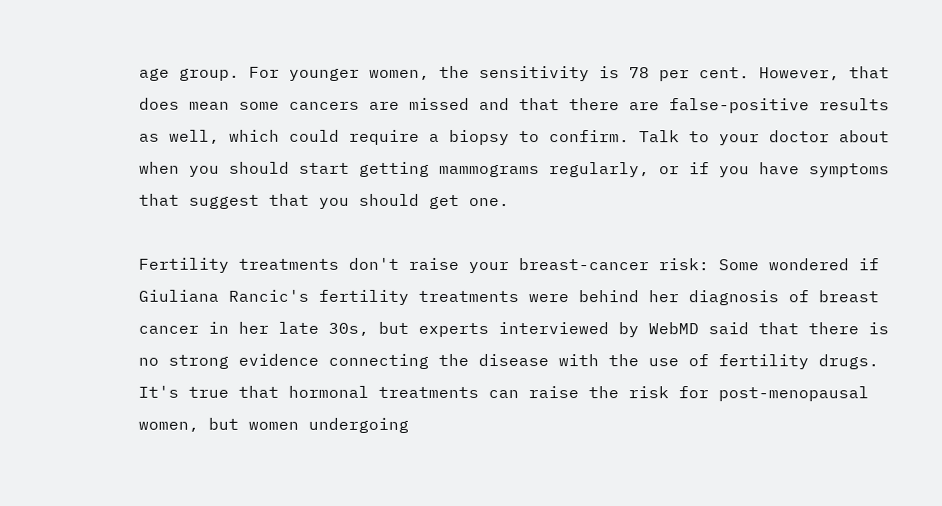age group. For younger women, the sensitivity is 78 per cent. However, that does mean some cancers are missed and that there are false-positive results as well, which could require a biopsy to confirm. Talk to your doctor about when you should start getting mammograms regularly, or if you have symptoms that suggest that you should get one.

Fertility treatments don't raise your breast-cancer risk: Some wondered if Giuliana Rancic's fertility treatments were behind her diagnosis of breast cancer in her late 30s, but experts interviewed by WebMD said that there is no strong evidence connecting the disease with the use of fertility drugs. It's true that hormonal treatments can raise the risk for post-menopausal women, but women undergoing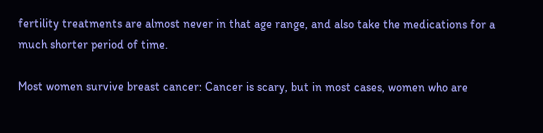fertility treatments are almost never in that age range, and also take the medications for a much shorter period of time.

Most women survive breast cancer: Cancer is scary, but in most cases, women who are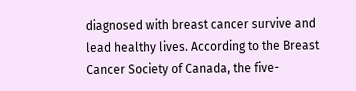diagnosed with breast cancer survive and lead healthy lives. According to the Breast Cancer Society of Canada, the five-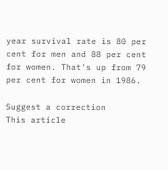year survival rate is 80 per cent for men and 88 per cent for women. That's up from 79 per cent for women in 1986.

Suggest a correction
This article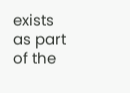exists as part of the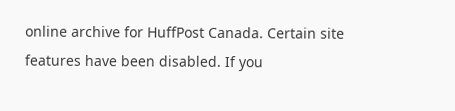online archive for HuffPost Canada. Certain site features have been disabled. If you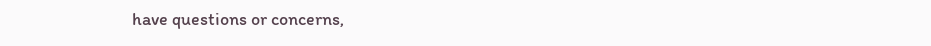have questions or concerns,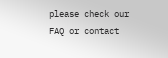please check our FAQ or contact